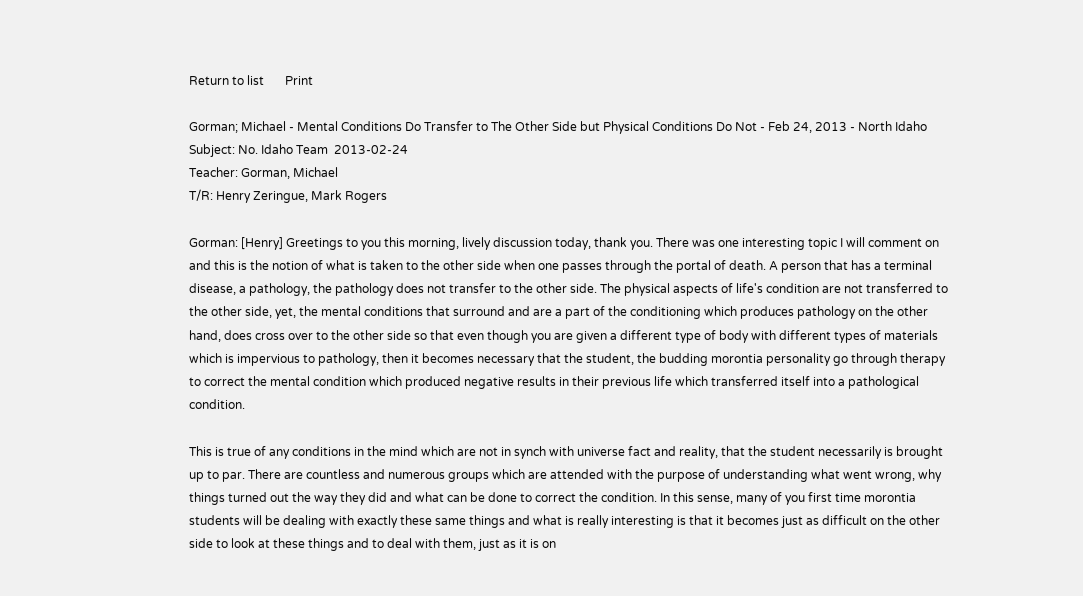Return to list       Print

Gorman; Michael - Mental Conditions Do Transfer to The Other Side but Physical Conditions Do Not - Feb 24, 2013 - North Idaho
Subject: No. Idaho Team  2013-02-24
Teacher: Gorman, Michael
T/R: Henry Zeringue, Mark Rogers

Gorman: [Henry] Greetings to you this morning, lively discussion today, thank you. There was one interesting topic I will comment on and this is the notion of what is taken to the other side when one passes through the portal of death. A person that has a terminal disease, a pathology, the pathology does not transfer to the other side. The physical aspects of life's condition are not transferred to the other side, yet, the mental conditions that surround and are a part of the conditioning which produces pathology on the other hand, does cross over to the other side so that even though you are given a different type of body with different types of materials which is impervious to pathology, then it becomes necessary that the student, the budding morontia personality go through therapy to correct the mental condition which produced negative results in their previous life which transferred itself into a pathological condition.

This is true of any conditions in the mind which are not in synch with universe fact and reality, that the student necessarily is brought up to par. There are countless and numerous groups which are attended with the purpose of understanding what went wrong, why things turned out the way they did and what can be done to correct the condition. In this sense, many of you first time morontia students will be dealing with exactly these same things and what is really interesting is that it becomes just as difficult on the other side to look at these things and to deal with them, just as it is on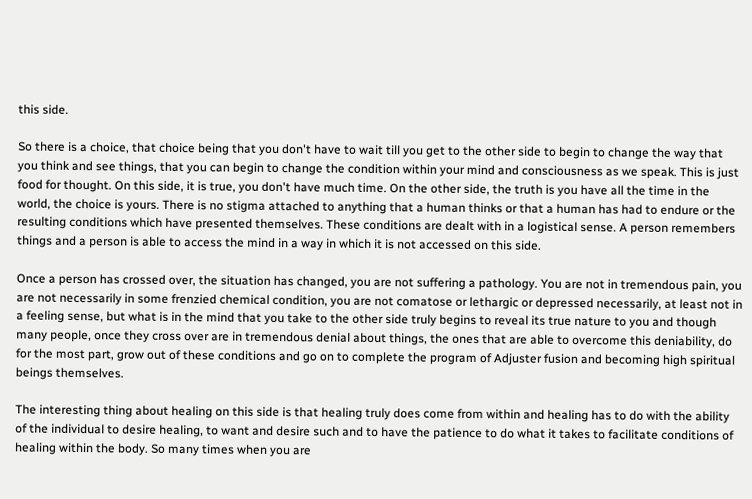this side.

So there is a choice, that choice being that you don't have to wait till you get to the other side to begin to change the way that you think and see things, that you can begin to change the condition within your mind and consciousness as we speak. This is just food for thought. On this side, it is true, you don't have much time. On the other side, the truth is you have all the time in the world, the choice is yours. There is no stigma attached to anything that a human thinks or that a human has had to endure or the resulting conditions which have presented themselves. These conditions are dealt with in a logistical sense. A person remembers things and a person is able to access the mind in a way in which it is not accessed on this side.

Once a person has crossed over, the situation has changed, you are not suffering a pathology. You are not in tremendous pain, you are not necessarily in some frenzied chemical condition, you are not comatose or lethargic or depressed necessarily, at least not in a feeling sense, but what is in the mind that you take to the other side truly begins to reveal its true nature to you and though many people, once they cross over are in tremendous denial about things, the ones that are able to overcome this deniability, do for the most part, grow out of these conditions and go on to complete the program of Adjuster fusion and becoming high spiritual beings themselves.

The interesting thing about healing on this side is that healing truly does come from within and healing has to do with the ability of the individual to desire healing, to want and desire such and to have the patience to do what it takes to facilitate conditions of healing within the body. So many times when you are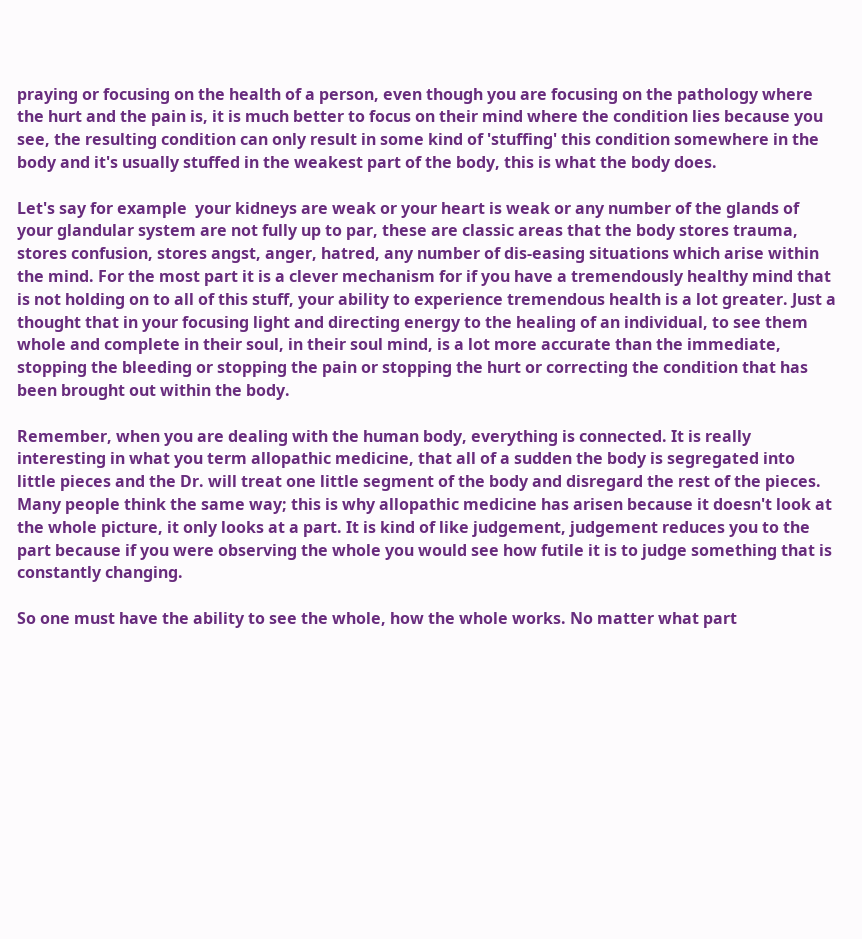praying or focusing on the health of a person, even though you are focusing on the pathology where the hurt and the pain is, it is much better to focus on their mind where the condition lies because you see, the resulting condition can only result in some kind of 'stuffing' this condition somewhere in the body and it's usually stuffed in the weakest part of the body, this is what the body does.

Let's say for example  your kidneys are weak or your heart is weak or any number of the glands of your glandular system are not fully up to par, these are classic areas that the body stores trauma, stores confusion, stores angst, anger, hatred, any number of dis-easing situations which arise within the mind. For the most part it is a clever mechanism for if you have a tremendously healthy mind that is not holding on to all of this stuff, your ability to experience tremendous health is a lot greater. Just a thought that in your focusing light and directing energy to the healing of an individual, to see them whole and complete in their soul, in their soul mind, is a lot more accurate than the immediate, stopping the bleeding or stopping the pain or stopping the hurt or correcting the condition that has been brought out within the body.

Remember, when you are dealing with the human body, everything is connected. It is really interesting in what you term allopathic medicine, that all of a sudden the body is segregated into little pieces and the Dr. will treat one little segment of the body and disregard the rest of the pieces. Many people think the same way; this is why allopathic medicine has arisen because it doesn't look at the whole picture, it only looks at a part. It is kind of like judgement, judgement reduces you to the part because if you were observing the whole you would see how futile it is to judge something that is constantly changing.

So one must have the ability to see the whole, how the whole works. No matter what part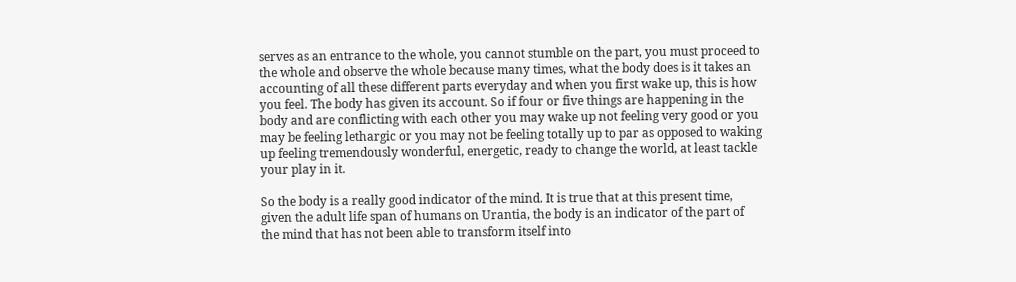serves as an entrance to the whole, you cannot stumble on the part, you must proceed to the whole and observe the whole because many times, what the body does is it takes an accounting of all these different parts everyday and when you first wake up, this is how you feel. The body has given its account. So if four or five things are happening in the body and are conflicting with each other you may wake up not feeling very good or you may be feeling lethargic or you may not be feeling totally up to par as opposed to waking up feeling tremendously wonderful, energetic, ready to change the world, at least tackle your play in it.

So the body is a really good indicator of the mind. It is true that at this present time, given the adult life span of humans on Urantia, the body is an indicator of the part of the mind that has not been able to transform itself into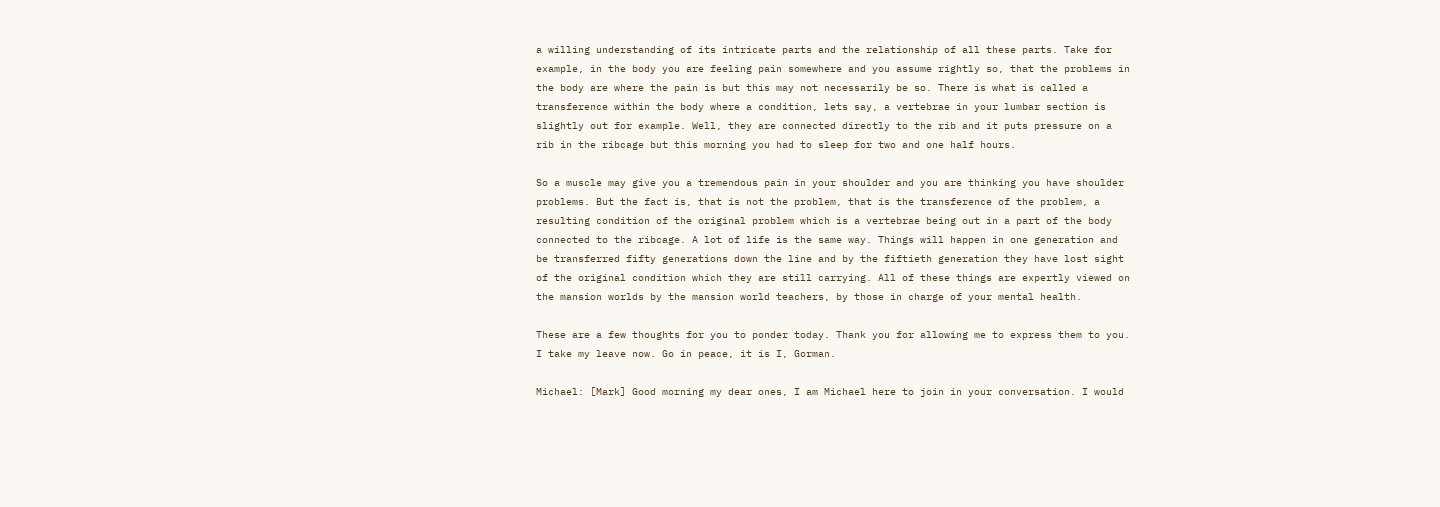a willing understanding of its intricate parts and the relationship of all these parts. Take for example, in the body you are feeling pain somewhere and you assume rightly so, that the problems in the body are where the pain is but this may not necessarily be so. There is what is called a transference within the body where a condition, lets say, a vertebrae in your lumbar section is slightly out for example. Well, they are connected directly to the rib and it puts pressure on a rib in the ribcage but this morning you had to sleep for two and one half hours.

So a muscle may give you a tremendous pain in your shoulder and you are thinking you have shoulder problems. But the fact is, that is not the problem, that is the transference of the problem, a resulting condition of the original problem which is a vertebrae being out in a part of the body connected to the ribcage. A lot of life is the same way. Things will happen in one generation and be transferred fifty generations down the line and by the fiftieth generation they have lost sight of the original condition which they are still carrying. All of these things are expertly viewed on the mansion worlds by the mansion world teachers, by those in charge of your mental health.

These are a few thoughts for you to ponder today. Thank you for allowing me to express them to you. I take my leave now. Go in peace, it is I, Gorman.

Michael: [Mark] Good morning my dear ones, I am Michael here to join in your conversation. I would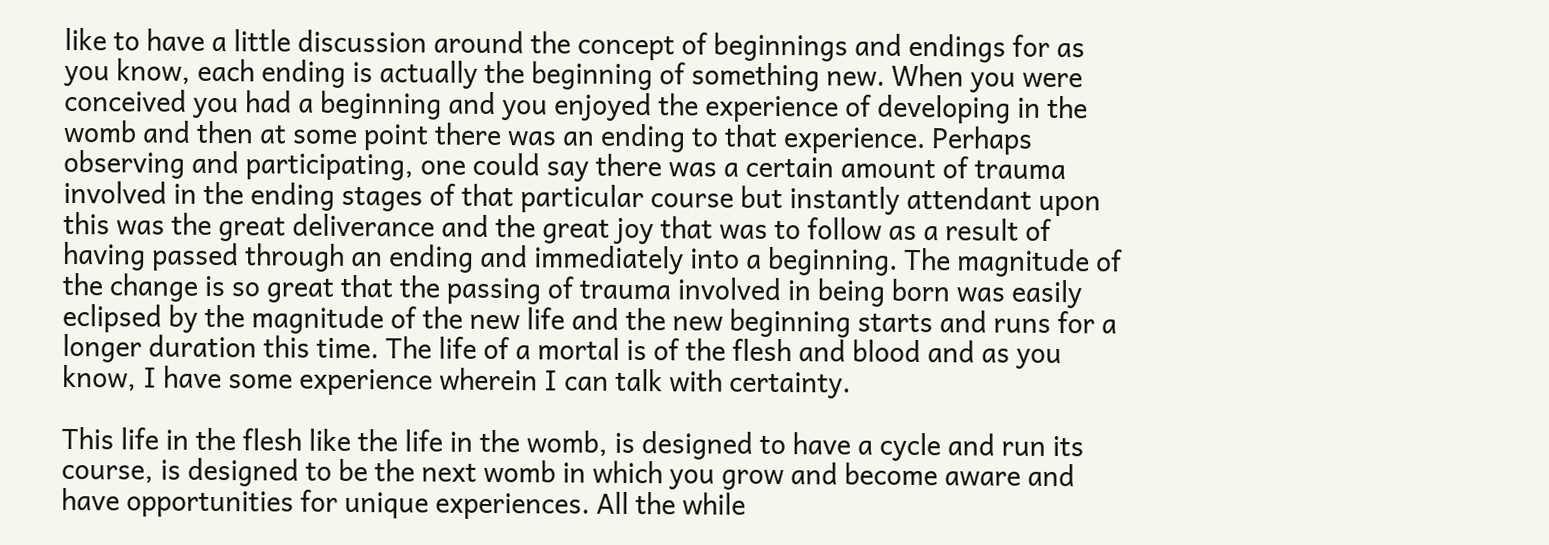like to have a little discussion around the concept of beginnings and endings for as you know, each ending is actually the beginning of something new. When you were conceived you had a beginning and you enjoyed the experience of developing in the womb and then at some point there was an ending to that experience. Perhaps observing and participating, one could say there was a certain amount of trauma involved in the ending stages of that particular course but instantly attendant upon this was the great deliverance and the great joy that was to follow as a result of having passed through an ending and immediately into a beginning. The magnitude of the change is so great that the passing of trauma involved in being born was easily eclipsed by the magnitude of the new life and the new beginning starts and runs for a longer duration this time. The life of a mortal is of the flesh and blood and as you know, I have some experience wherein I can talk with certainty.

This life in the flesh like the life in the womb, is designed to have a cycle and run its course, is designed to be the next womb in which you grow and become aware and have opportunities for unique experiences. All the while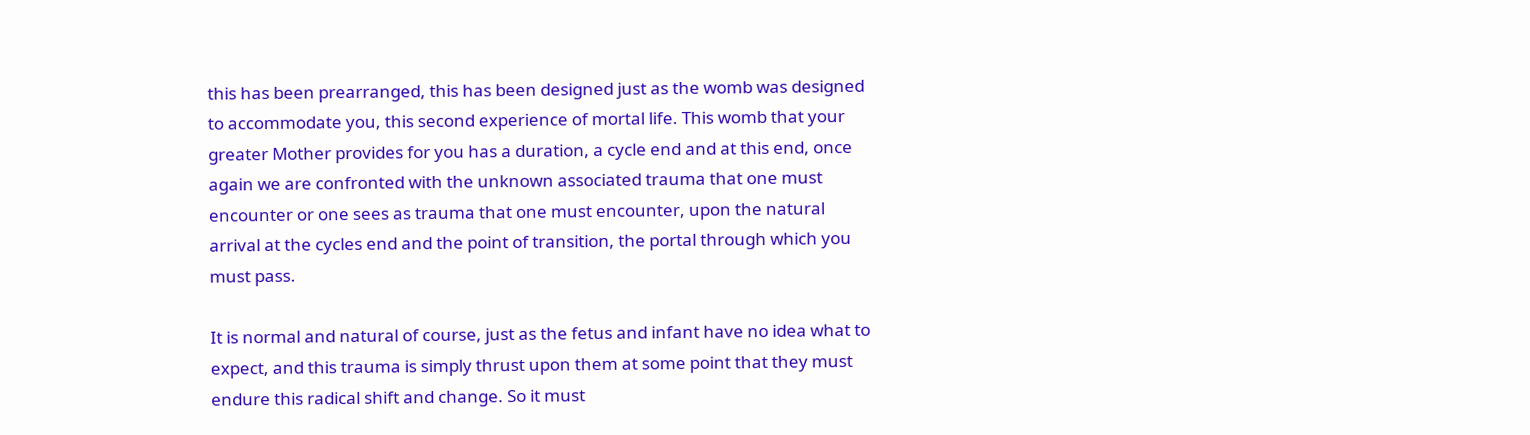this has been prearranged, this has been designed just as the womb was designed to accommodate you, this second experience of mortal life. This womb that your greater Mother provides for you has a duration, a cycle end and at this end, once again we are confronted with the unknown associated trauma that one must encounter or one sees as trauma that one must encounter, upon the natural arrival at the cycles end and the point of transition, the portal through which you must pass.

It is normal and natural of course, just as the fetus and infant have no idea what to expect, and this trauma is simply thrust upon them at some point that they must endure this radical shift and change. So it must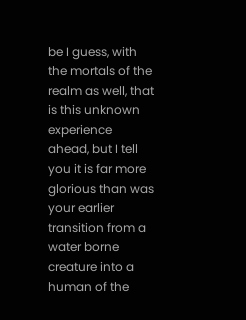be I guess, with the mortals of the realm as well, that is this unknown experience ahead, but I tell you it is far more glorious than was your earlier transition from a water borne creature into a human of the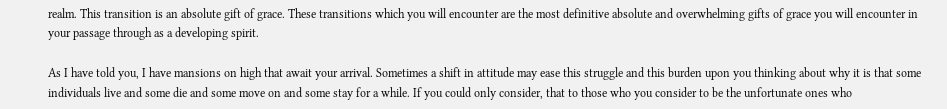realm. This transition is an absolute gift of grace. These transitions which you will encounter are the most definitive absolute and overwhelming gifts of grace you will encounter in your passage through as a developing spirit.

As I have told you, I have mansions on high that await your arrival. Sometimes a shift in attitude may ease this struggle and this burden upon you thinking about why it is that some individuals live and some die and some move on and some stay for a while. If you could only consider, that to those who you consider to be the unfortunate ones who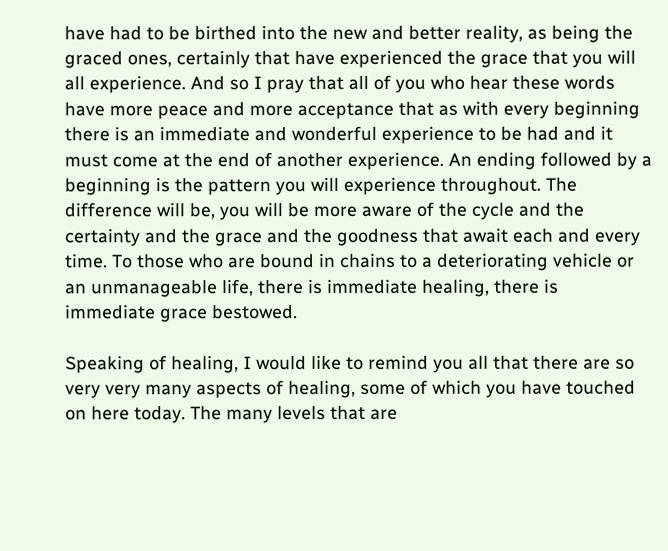have had to be birthed into the new and better reality, as being the graced ones, certainly that have experienced the grace that you will all experience. And so I pray that all of you who hear these words have more peace and more acceptance that as with every beginning there is an immediate and wonderful experience to be had and it must come at the end of another experience. An ending followed by a beginning is the pattern you will experience throughout. The difference will be, you will be more aware of the cycle and the certainty and the grace and the goodness that await each and every time. To those who are bound in chains to a deteriorating vehicle or an unmanageable life, there is immediate healing, there is immediate grace bestowed.

Speaking of healing, I would like to remind you all that there are so very very many aspects of healing, some of which you have touched on here today. The many levels that are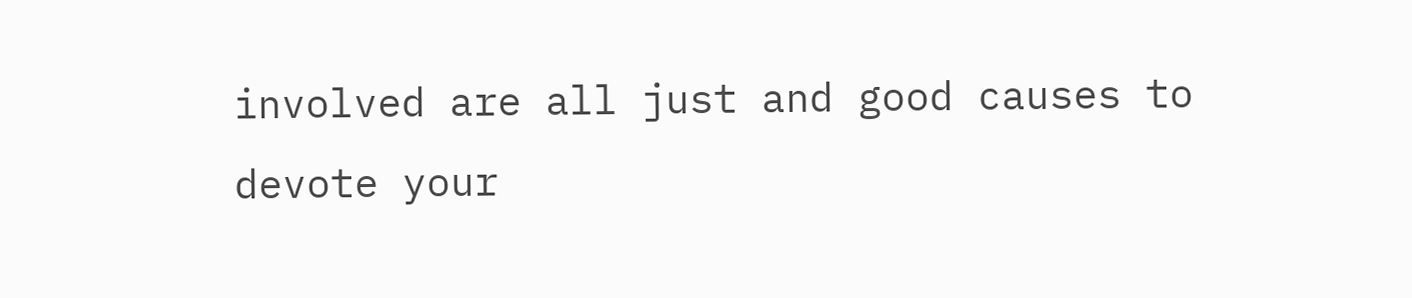involved are all just and good causes to devote your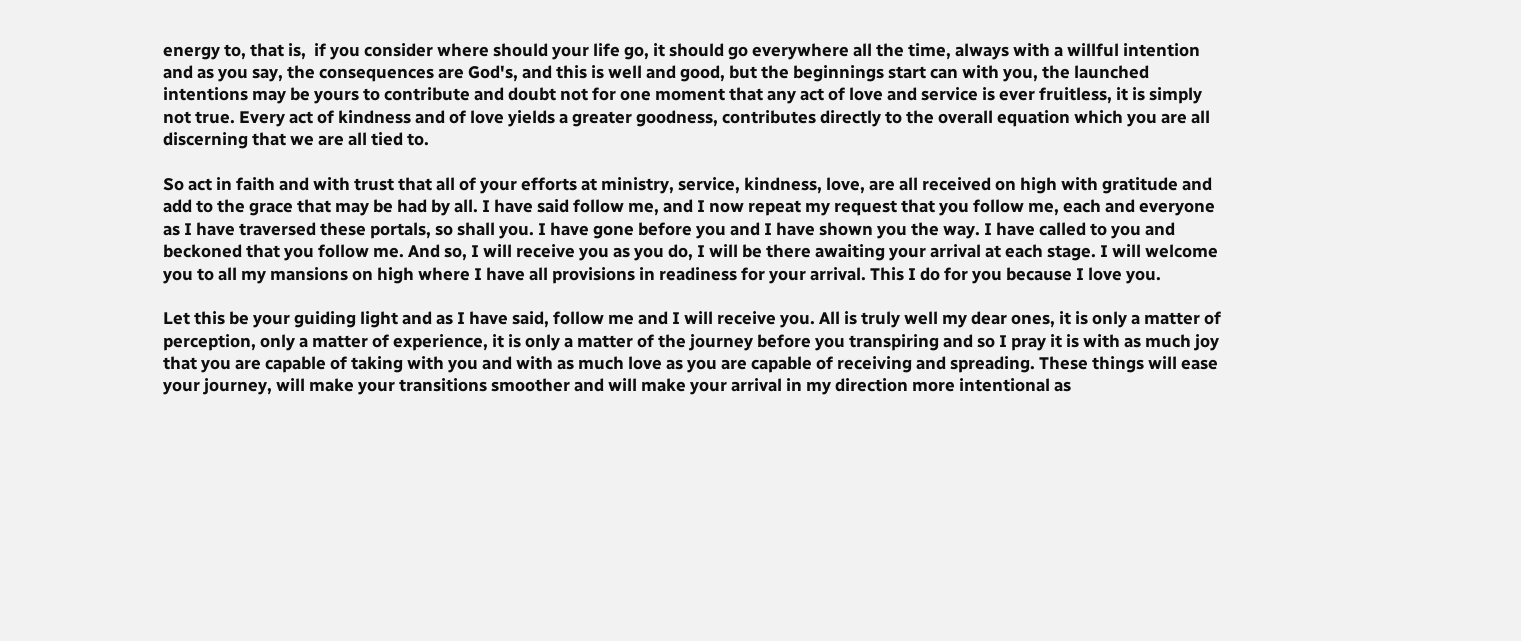energy to, that is,  if you consider where should your life go, it should go everywhere all the time, always with a willful intention and as you say, the consequences are God's, and this is well and good, but the beginnings start can with you, the launched intentions may be yours to contribute and doubt not for one moment that any act of love and service is ever fruitless, it is simply not true. Every act of kindness and of love yields a greater goodness, contributes directly to the overall equation which you are all discerning that we are all tied to.

So act in faith and with trust that all of your efforts at ministry, service, kindness, love, are all received on high with gratitude and add to the grace that may be had by all. I have said follow me, and I now repeat my request that you follow me, each and everyone as I have traversed these portals, so shall you. I have gone before you and I have shown you the way. I have called to you and beckoned that you follow me. And so, I will receive you as you do, I will be there awaiting your arrival at each stage. I will welcome you to all my mansions on high where I have all provisions in readiness for your arrival. This I do for you because I love you.

Let this be your guiding light and as I have said, follow me and I will receive you. All is truly well my dear ones, it is only a matter of perception, only a matter of experience, it is only a matter of the journey before you transpiring and so I pray it is with as much joy that you are capable of taking with you and with as much love as you are capable of receiving and spreading. These things will ease your journey, will make your transitions smoother and will make your arrival in my direction more intentional as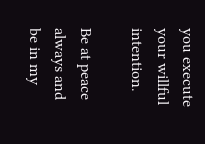you execute your willful intention.

Be at peace always and be in my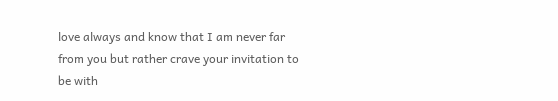love always and know that I am never far from you but rather crave your invitation to be with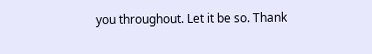you throughout. Let it be so. Thank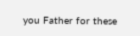you Father for these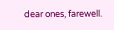dear ones, farewell.